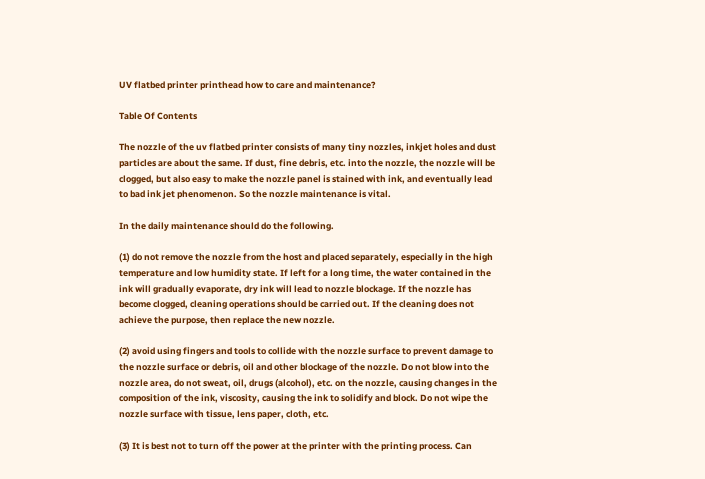UV flatbed printer printhead how to care and maintenance?

Table Of Contents

The nozzle of the uv flatbed printer consists of many tiny nozzles, inkjet holes and dust particles are about the same. If dust, fine debris, etc. into the nozzle, the nozzle will be clogged, but also easy to make the nozzle panel is stained with ink, and eventually lead to bad ink jet phenomenon. So the nozzle maintenance is vital.

In the daily maintenance should do the following.

(1) do not remove the nozzle from the host and placed separately, especially in the high temperature and low humidity state. If left for a long time, the water contained in the ink will gradually evaporate, dry ink will lead to nozzle blockage. If the nozzle has become clogged, cleaning operations should be carried out. If the cleaning does not achieve the purpose, then replace the new nozzle.

(2) avoid using fingers and tools to collide with the nozzle surface to prevent damage to the nozzle surface or debris, oil and other blockage of the nozzle. Do not blow into the nozzle area, do not sweat, oil, drugs (alcohol), etc. on the nozzle, causing changes in the composition of the ink, viscosity, causing the ink to solidify and block. Do not wipe the nozzle surface with tissue, lens paper, cloth, etc.

(3) It is best not to turn off the power at the printer with the printing process. Can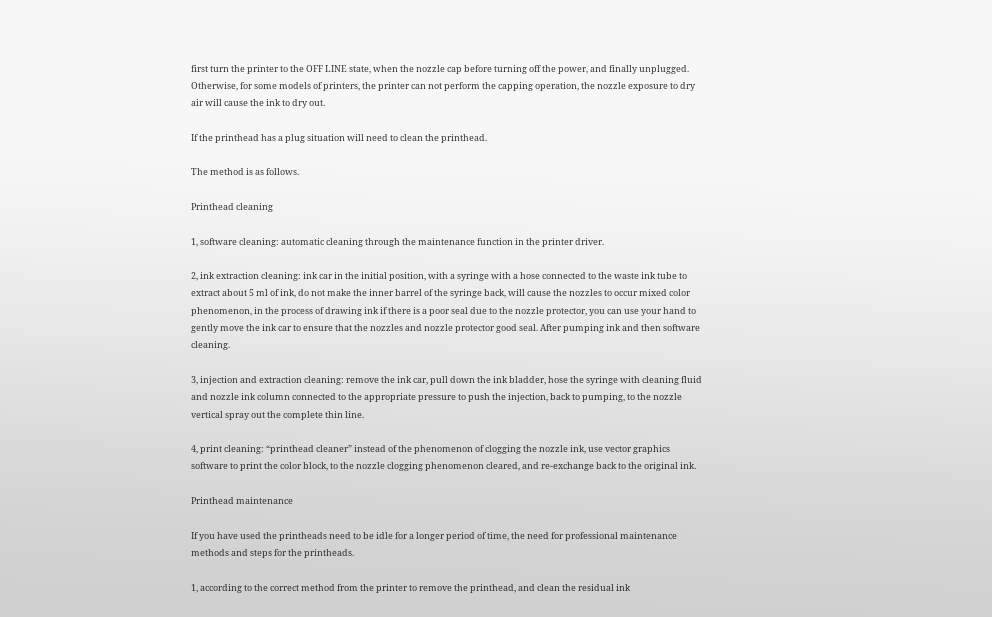first turn the printer to the OFF LINE state, when the nozzle cap before turning off the power, and finally unplugged. Otherwise, for some models of printers, the printer can not perform the capping operation, the nozzle exposure to dry air will cause the ink to dry out.

If the printhead has a plug situation will need to clean the printhead.

The method is as follows.

Printhead cleaning

1, software cleaning: automatic cleaning through the maintenance function in the printer driver.

2, ink extraction cleaning: ink car in the initial position, with a syringe with a hose connected to the waste ink tube to extract about 5 ml of ink, do not make the inner barrel of the syringe back, will cause the nozzles to occur mixed color phenomenon, in the process of drawing ink if there is a poor seal due to the nozzle protector, you can use your hand to gently move the ink car to ensure that the nozzles and nozzle protector good seal. After pumping ink and then software cleaning.

3, injection and extraction cleaning: remove the ink car, pull down the ink bladder, hose the syringe with cleaning fluid and nozzle ink column connected to the appropriate pressure to push the injection, back to pumping, to the nozzle vertical spray out the complete thin line.

4, print cleaning: “printhead cleaner” instead of the phenomenon of clogging the nozzle ink, use vector graphics software to print the color block, to the nozzle clogging phenomenon cleared, and re-exchange back to the original ink.

Printhead maintenance

If you have used the printheads need to be idle for a longer period of time, the need for professional maintenance methods and steps for the printheads.

1, according to the correct method from the printer to remove the printhead, and clean the residual ink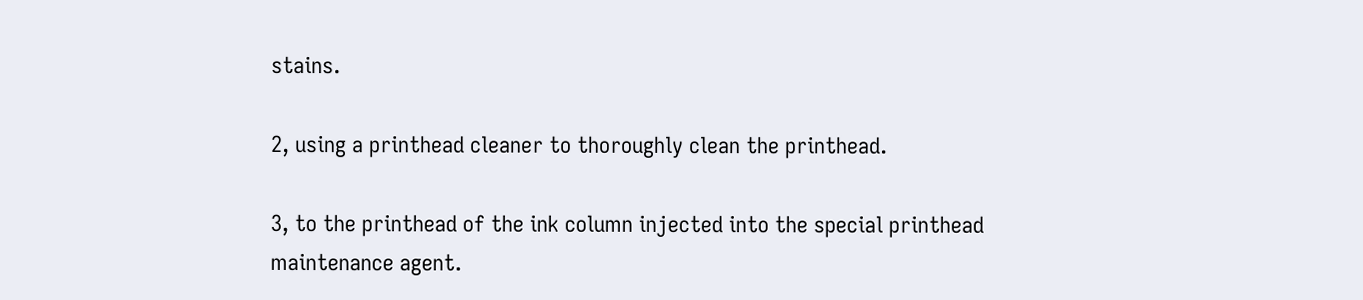stains.

2, using a printhead cleaner to thoroughly clean the printhead.

3, to the printhead of the ink column injected into the special printhead maintenance agent.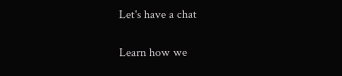Let's have a chat

Learn how we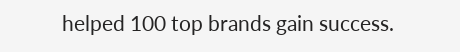helped 100 top brands gain success.